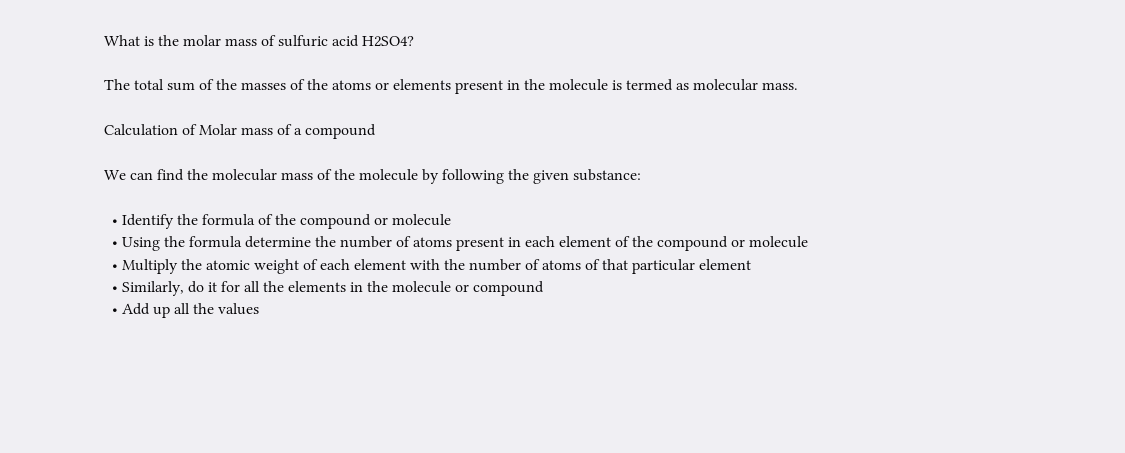What is the molar mass of sulfuric acid H2SO4?

The total sum of the masses of the atoms or elements present in the molecule is termed as molecular mass.

Calculation of Molar mass of a compound

We can find the molecular mass of the molecule by following the given substance:

  • Identify the formula of the compound or molecule
  • Using the formula determine the number of atoms present in each element of the compound or molecule
  • Multiply the atomic weight of each element with the number of atoms of that particular element
  • Similarly, do it for all the elements in the molecule or compound
  • Add up all the values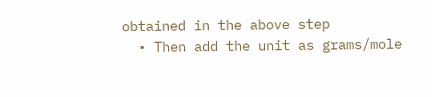obtained in the above step
  • Then add the unit as grams/mole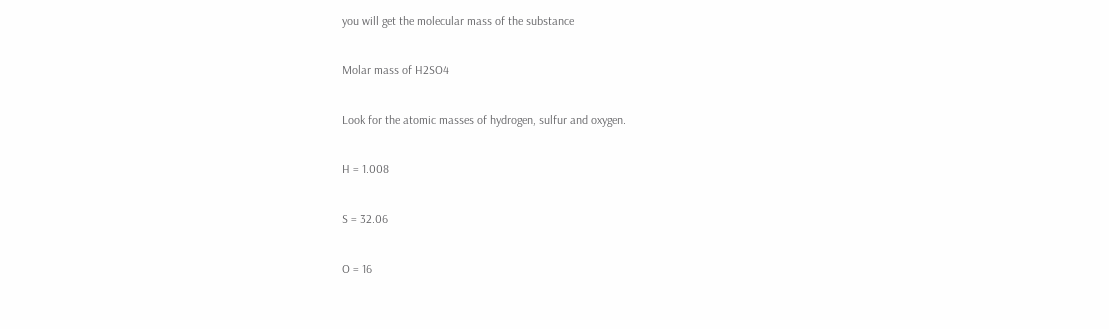you will get the molecular mass of the substance

Molar mass of H2SO4

Look for the atomic masses of hydrogen, sulfur and oxygen.

H = 1.008

S = 32.06

O = 16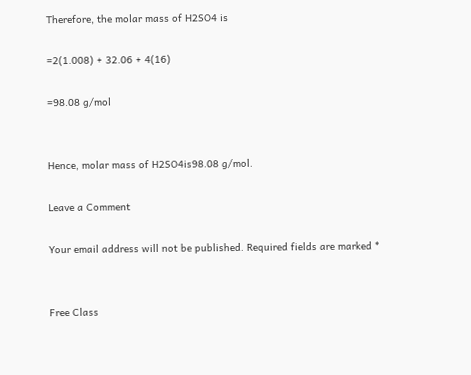Therefore, the molar mass of H2SO4 is

=2(1.008) + 32.06 + 4(16)

=98.08 g/mol


Hence, molar mass of H2SO4is98.08 g/mol.

Leave a Comment

Your email address will not be published. Required fields are marked *


Free Class